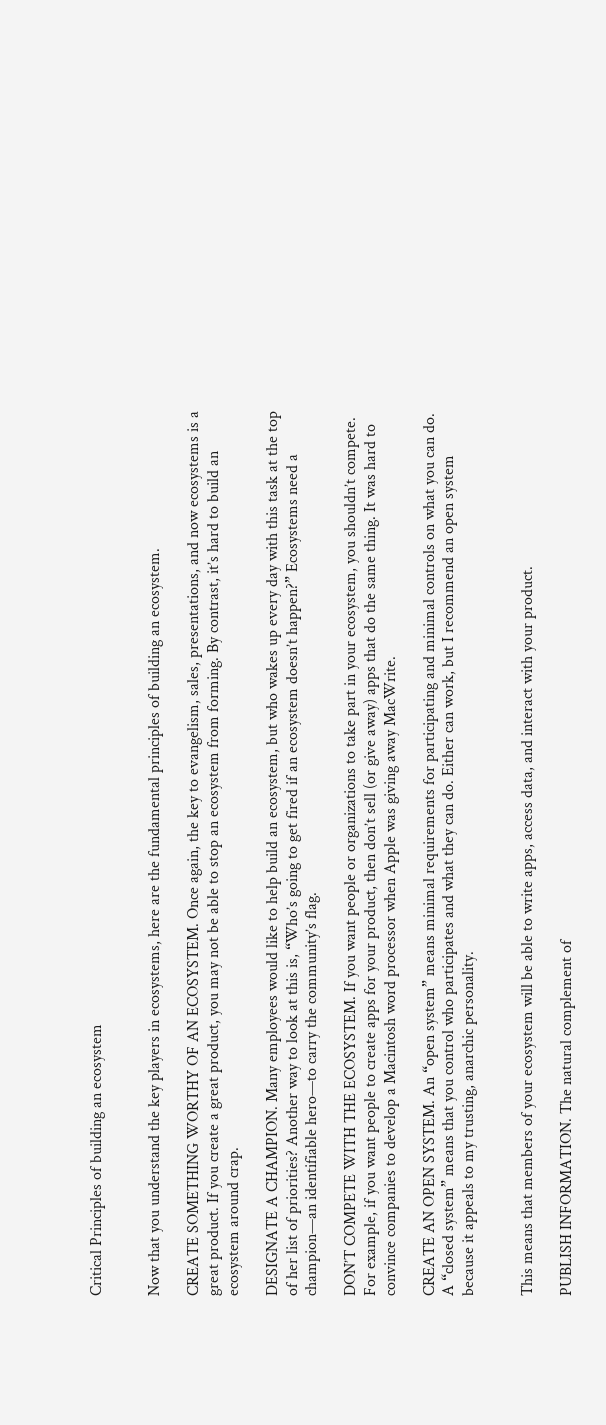Critical Principles of building an ecosystem


Now that you understand the key players in ecosystems, here are the fundamental principles of building an ecosystem.

CREATE SOMETHING WORTHY OF AN ECOSYSTEM. Once again, the key to evangelism, sales, presentations, and now ecosystems is a great product. If you create a great product, you may not be able to stop an ecosystem from forming. By contrast, it’s hard to build an ecosystem around crap.

DESIGNATE A CHAMPION. Many employees would like to help build an ecosystem, but who wakes up every day with this task at the top of her list of priorities? Another way to look at this is, “Who’s going to get fired if an ecosystem doesn’t happen?” Ecosystems need a champion—an identifiable hero—to carry the community’s flag.

DON’T COMPETE WITH THE ECOSYSTEM. If you want people or organizations to take part in your ecosystem, you shouldn’t compete. For example, if you want people to create apps for your product, then don’t sell (or give away) apps that do the same thing. It was hard to convince companies to develop a Macintosh word processor when Apple was giving away MacWrite.

CREATE AN OPEN SYSTEM. An “open system” means minimal requirements for participating and minimal controls on what you can do. A “closed system” means that you control who participates and what they can do. Either can work, but I recommend an open system because it appeals to my trusting, anarchic personality.


This means that members of your ecosystem will be able to write apps, access data, and interact with your product.

PUBLISH INFORMATION. The natural complement of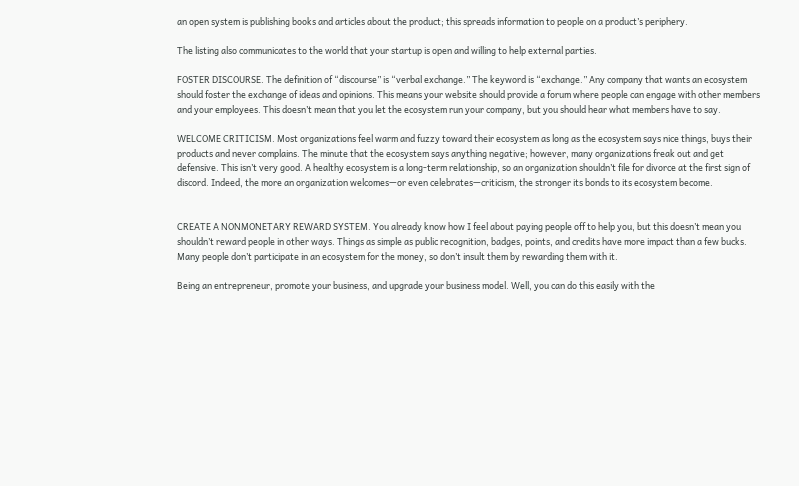an open system is publishing books and articles about the product; this spreads information to people on a product’s periphery.

The listing also communicates to the world that your startup is open and willing to help external parties.

FOSTER DISCOURSE. The definition of “discourse” is “verbal exchange.” The keyword is “exchange.” Any company that wants an ecosystem should foster the exchange of ideas and opinions. This means your website should provide a forum where people can engage with other members and your employees. This doesn’t mean that you let the ecosystem run your company, but you should hear what members have to say.

WELCOME CRITICISM. Most organizations feel warm and fuzzy toward their ecosystem as long as the ecosystem says nice things, buys their products and never complains. The minute that the ecosystem says anything negative; however, many organizations freak out and get defensive. This isn’t very good. A healthy ecosystem is a long-term relationship, so an organization shouldn’t file for divorce at the first sign of discord. Indeed, the more an organization welcomes—or even celebrates—criticism, the stronger its bonds to its ecosystem become.


CREATE A NONMONETARY REWARD SYSTEM. You already know how I feel about paying people off to help you, but this doesn’t mean you shouldn’t reward people in other ways. Things as simple as public recognition, badges, points, and credits have more impact than a few bucks. Many people don’t participate in an ecosystem for the money, so don’t insult them by rewarding them with it.

Being an entrepreneur, promote your business, and upgrade your business model. Well, you can do this easily with the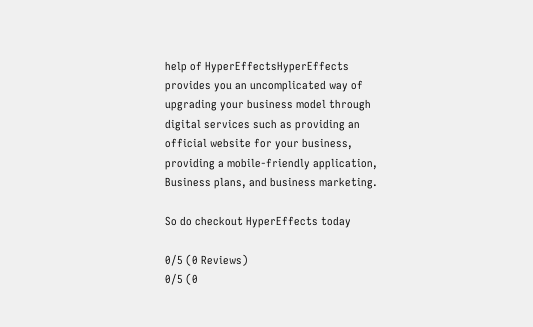help of HyperEffectsHyperEffects provides you an uncomplicated way of upgrading your business model through digital services such as providing an official website for your business, providing a mobile-friendly application, Business plans, and business marketing.

So do checkout HyperEffects today

0/5 (0 Reviews)
0/5 (0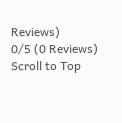Reviews)
0/5 (0 Reviews)
Scroll to Top